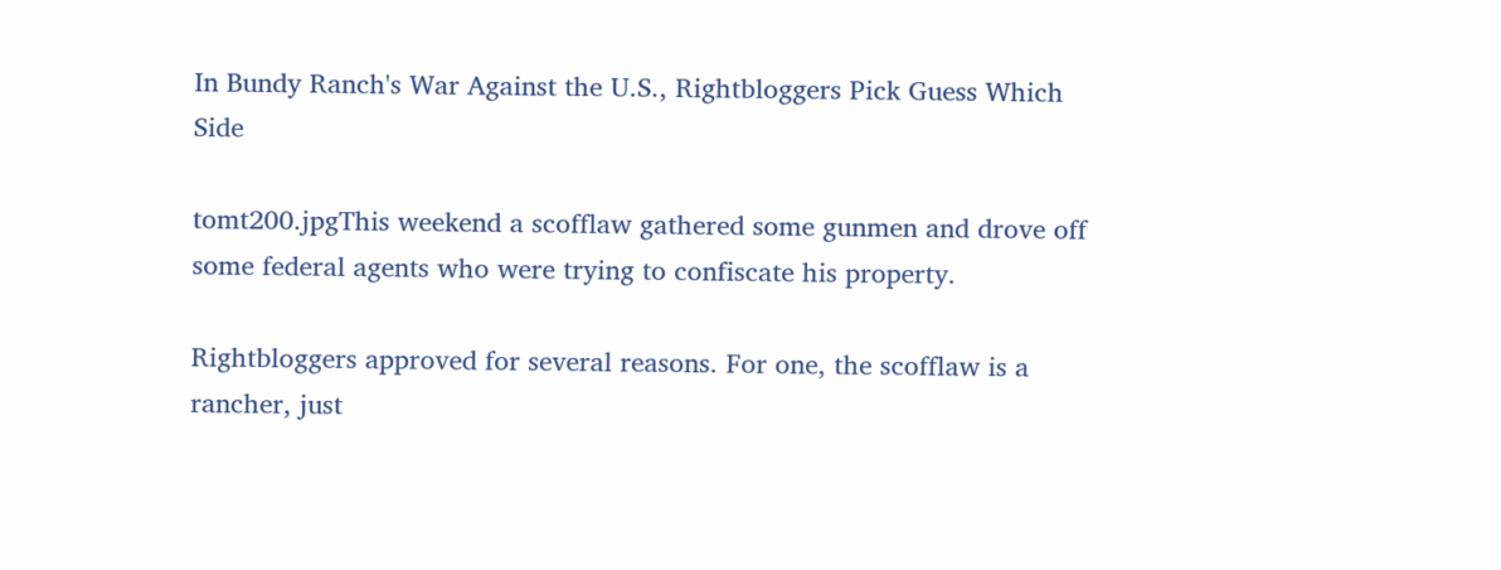In Bundy Ranch's War Against the U.S., Rightbloggers Pick Guess Which Side

tomt200.jpgThis weekend a scofflaw gathered some gunmen and drove off some federal agents who were trying to confiscate his property.

Rightbloggers approved for several reasons. For one, the scofflaw is a rancher, just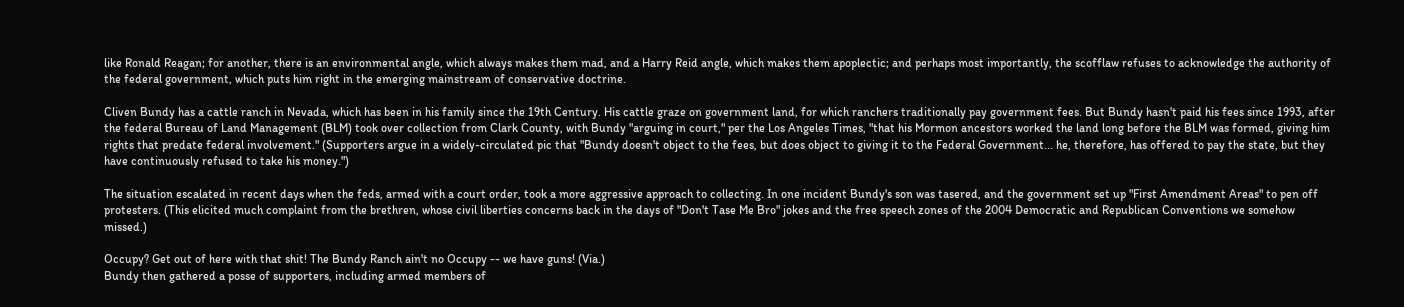like Ronald Reagan; for another, there is an environmental angle, which always makes them mad, and a Harry Reid angle, which makes them apoplectic; and perhaps most importantly, the scofflaw refuses to acknowledge the authority of the federal government, which puts him right in the emerging mainstream of conservative doctrine.

Cliven Bundy has a cattle ranch in Nevada, which has been in his family since the 19th Century. His cattle graze on government land, for which ranchers traditionally pay government fees. But Bundy hasn't paid his fees since 1993, after the federal Bureau of Land Management (BLM) took over collection from Clark County, with Bundy "arguing in court," per the Los Angeles Times, "that his Mormon ancestors worked the land long before the BLM was formed, giving him rights that predate federal involvement." (Supporters argue in a widely-circulated pic that "Bundy doesn't object to the fees, but does object to giving it to the Federal Government... he, therefore, has offered to pay the state, but they have continuously refused to take his money.")

The situation escalated in recent days when the feds, armed with a court order, took a more aggressive approach to collecting. In one incident Bundy's son was tasered, and the government set up "First Amendment Areas" to pen off protesters. (This elicited much complaint from the brethren, whose civil liberties concerns back in the days of "Don't Tase Me Bro" jokes and the free speech zones of the 2004 Democratic and Republican Conventions we somehow missed.)

Occupy? Get out of here with that shit! The Bundy Ranch ain't no Occupy -- we have guns! (Via.)
Bundy then gathered a posse of supporters, including armed members of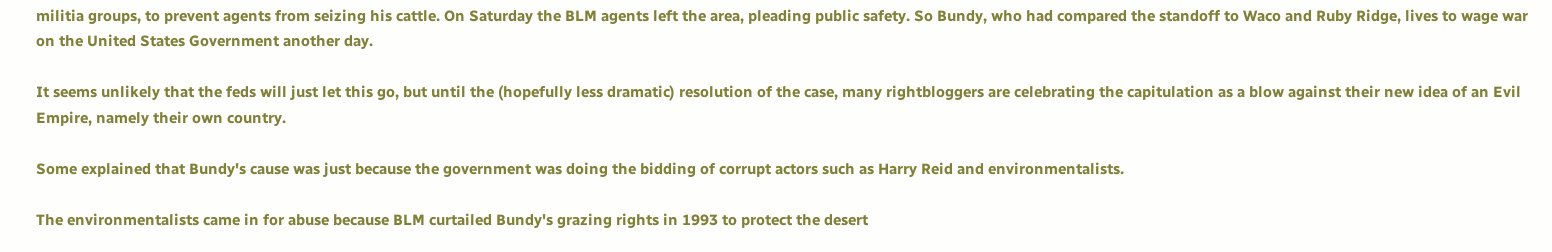militia groups, to prevent agents from seizing his cattle. On Saturday the BLM agents left the area, pleading public safety. So Bundy, who had compared the standoff to Waco and Ruby Ridge, lives to wage war on the United States Government another day.

It seems unlikely that the feds will just let this go, but until the (hopefully less dramatic) resolution of the case, many rightbloggers are celebrating the capitulation as a blow against their new idea of an Evil Empire, namely their own country.

Some explained that Bundy's cause was just because the government was doing the bidding of corrupt actors such as Harry Reid and environmentalists.

The environmentalists came in for abuse because BLM curtailed Bundy's grazing rights in 1993 to protect the desert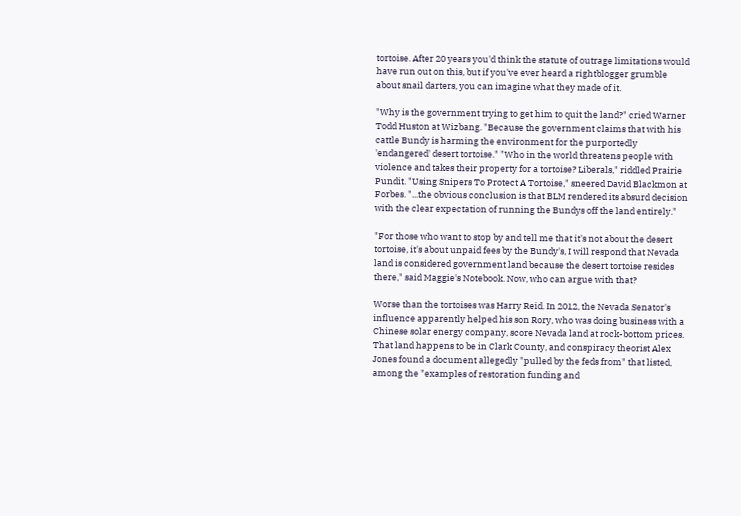tortoise. After 20 years you'd think the statute of outrage limitations would have run out on this, but if you've ever heard a rightblogger grumble about snail darters, you can imagine what they made of it.

"Why is the government trying to get him to quit the land?" cried Warner Todd Huston at Wizbang. "Because the government claims that with his cattle Bundy is harming the environment for the purportedly 'endangered' desert tortoise." "Who in the world threatens people with violence and takes their property for a tortoise? Liberals," riddled Prairie Pundit. "Using Snipers To Protect A Tortoise," sneered David Blackmon at Forbes. "...the obvious conclusion is that BLM rendered its absurd decision with the clear expectation of running the Bundys off the land entirely."

"For those who want to stop by and tell me that it's not about the desert tortoise, it's about unpaid fees by the Bundy's, I will respond that Nevada land is considered government land because the desert tortoise resides there," said Maggie's Notebook. Now, who can argue with that?

Worse than the tortoises was Harry Reid. In 2012, the Nevada Senator's influence apparently helped his son Rory, who was doing business with a Chinese solar energy company, score Nevada land at rock-bottom prices. That land happens to be in Clark County, and conspiracy theorist Alex Jones found a document allegedly "pulled by the feds from" that listed, among the "examples of restoration funding and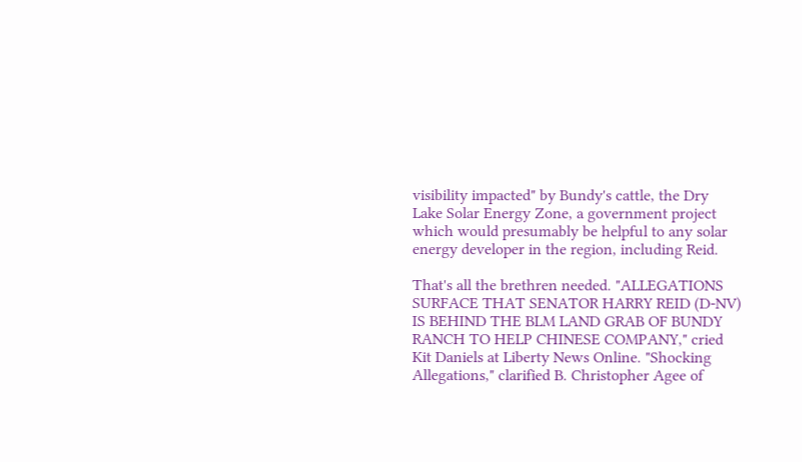visibility impacted" by Bundy's cattle, the Dry Lake Solar Energy Zone, a government project which would presumably be helpful to any solar energy developer in the region, including Reid.

That's all the brethren needed. "ALLEGATIONS SURFACE THAT SENATOR HARRY REID (D-NV) IS BEHIND THE BLM LAND GRAB OF BUNDY RANCH TO HELP CHINESE COMPANY," cried Kit Daniels at Liberty News Online. "Shocking Allegations," clarified B. Christopher Agee of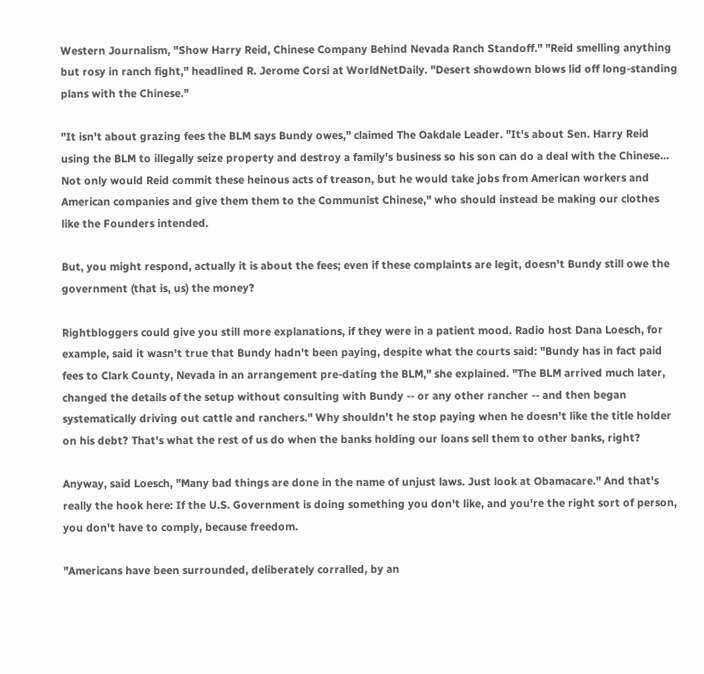Western Journalism, "Show Harry Reid, Chinese Company Behind Nevada Ranch Standoff." "Reid smelling anything but rosy in ranch fight," headlined R. Jerome Corsi at WorldNetDaily. "Desert showdown blows lid off long-standing plans with the Chinese."

"It isn't about grazing fees the BLM says Bundy owes," claimed The Oakdale Leader. "It's about Sen. Harry Reid using the BLM to illegally seize property and destroy a family's business so his son can do a deal with the Chinese... Not only would Reid commit these heinous acts of treason, but he would take jobs from American workers and American companies and give them them to the Communist Chinese," who should instead be making our clothes like the Founders intended.

But, you might respond, actually it is about the fees; even if these complaints are legit, doesn't Bundy still owe the government (that is, us) the money?

Rightbloggers could give you still more explanations, if they were in a patient mood. Radio host Dana Loesch, for example, said it wasn't true that Bundy hadn't been paying, despite what the courts said: "Bundy has in fact paid fees to Clark County, Nevada in an arrangement pre-dating the BLM," she explained. "The BLM arrived much later, changed the details of the setup without consulting with Bundy -- or any other rancher -- and then began systematically driving out cattle and ranchers." Why shouldn't he stop paying when he doesn't like the title holder on his debt? That's what the rest of us do when the banks holding our loans sell them to other banks, right?

Anyway, said Loesch, "Many bad things are done in the name of unjust laws. Just look at Obamacare." And that's really the hook here: If the U.S. Government is doing something you don't like, and you're the right sort of person, you don't have to comply, because freedom.

"Americans have been surrounded, deliberately corralled, by an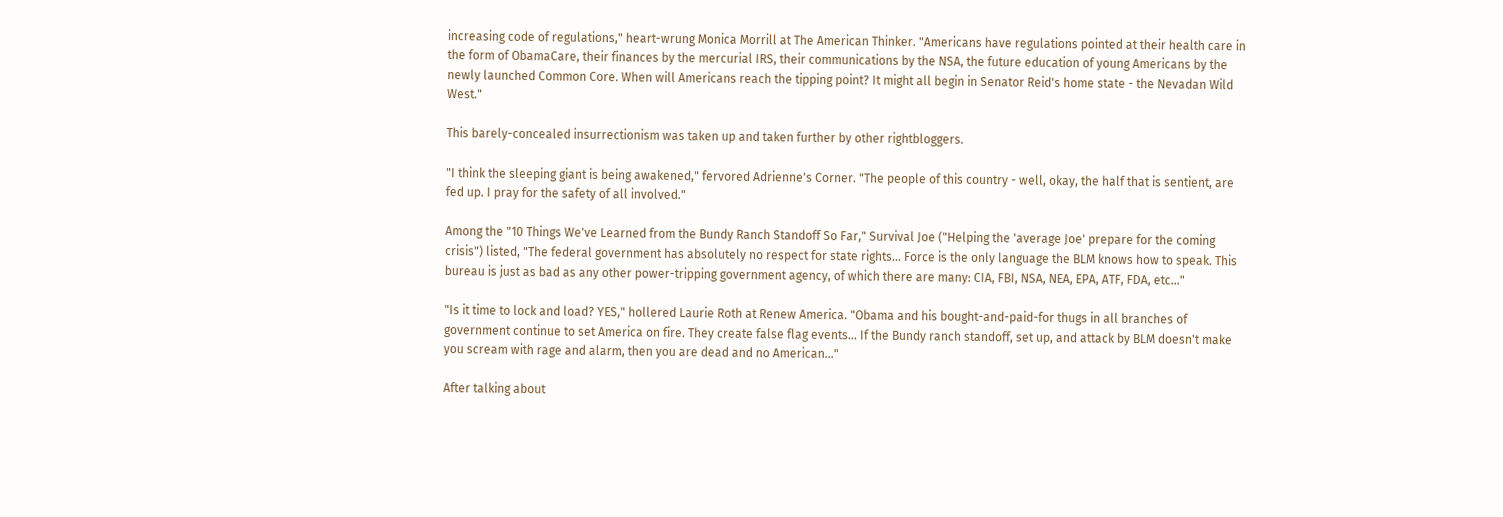increasing code of regulations," heart-wrung Monica Morrill at The American Thinker. "Americans have regulations pointed at their health care in the form of ObamaCare, their finances by the mercurial IRS, their communications by the NSA, the future education of young Americans by the newly launched Common Core. When will Americans reach the tipping point? It might all begin in Senator Reid's home state - the Nevadan Wild West."

This barely-concealed insurrectionism was taken up and taken further by other rightbloggers.

"I think the sleeping giant is being awakened," fervored Adrienne's Corner. "The people of this country - well, okay, the half that is sentient, are fed up. I pray for the safety of all involved."

Among the "10 Things We've Learned from the Bundy Ranch Standoff So Far," Survival Joe ("Helping the 'average Joe' prepare for the coming crisis") listed, "The federal government has absolutely no respect for state rights... Force is the only language the BLM knows how to speak. This bureau is just as bad as any other power-tripping government agency, of which there are many: CIA, FBI, NSA, NEA, EPA, ATF, FDA, etc..."

"Is it time to lock and load? YES," hollered Laurie Roth at Renew America. "Obama and his bought-and-paid-for thugs in all branches of government continue to set America on fire. They create false flag events... If the Bundy ranch standoff, set up, and attack by BLM doesn't make you scream with rage and alarm, then you are dead and no American..."

After talking about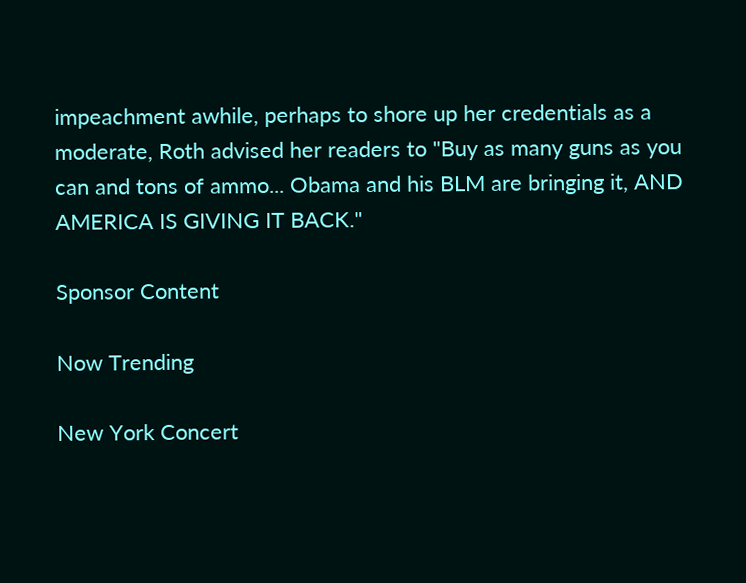impeachment awhile, perhaps to shore up her credentials as a moderate, Roth advised her readers to "Buy as many guns as you can and tons of ammo... Obama and his BLM are bringing it, AND AMERICA IS GIVING IT BACK."

Sponsor Content

Now Trending

New York Concert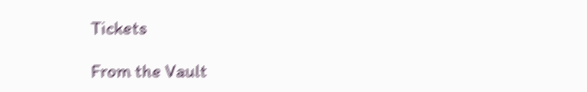Tickets

From the Vault